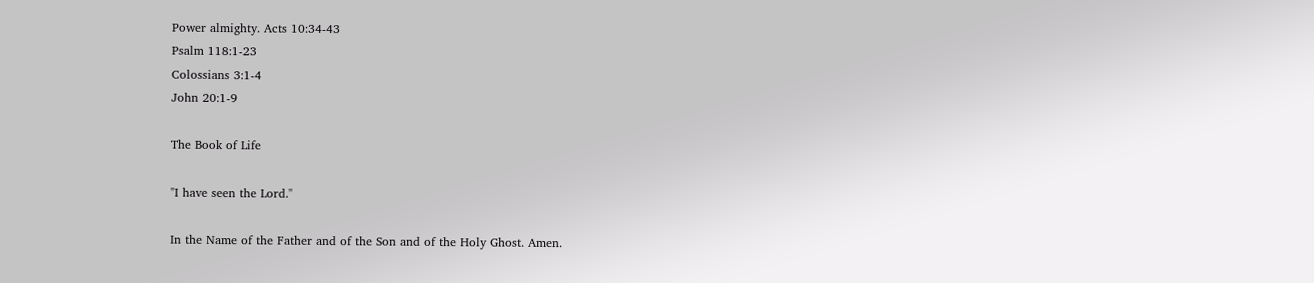Power almighty. Acts 10:34-43
Psalm 118:1-23
Colossians 3:1-4
John 20:1-9

The Book of Life

"I have seen the Lord."

In the Name of the Father and of the Son and of the Holy Ghost. Amen.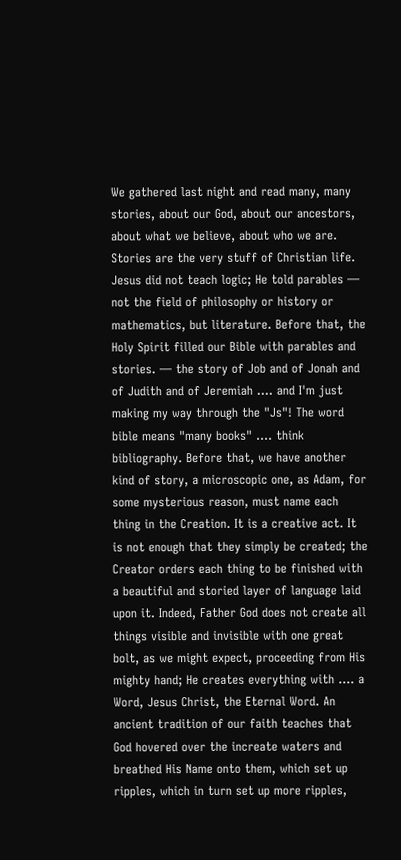We gathered last night and read many, many stories, about our God, about our ancestors, about what we believe, about who we are. Stories are the very stuff of Christian life. Jesus did not teach logic; He told parables — not the field of philosophy or history or mathematics, but literature. Before that, the Holy Spirit filled our Bible with parables and stories. — the story of Job and of Jonah and of Judith and of Jeremiah .... and I'm just making my way through the "Js"! The word bible means "many books" .... think bibliography. Before that, we have another kind of story, a microscopic one, as Adam, for some mysterious reason, must name each thing in the Creation. It is a creative act. It is not enough that they simply be created; the Creator orders each thing to be finished with a beautiful and storied layer of language laid upon it. Indeed, Father God does not create all things visible and invisible with one great bolt, as we might expect, proceeding from His mighty hand; He creates everything with .... a Word, Jesus Christ, the Eternal Word. An ancient tradition of our faith teaches that God hovered over the increate waters and breathed His Name onto them, which set up ripples, which in turn set up more ripples,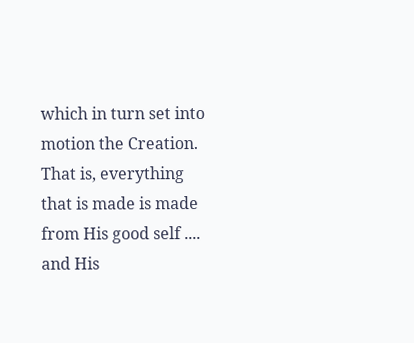which in turn set into motion the Creation. That is, everything that is made is made from His good self .... and His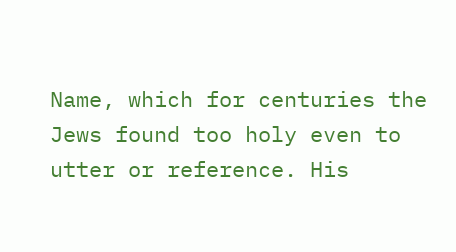Name, which for centuries the Jews found too holy even to utter or reference. His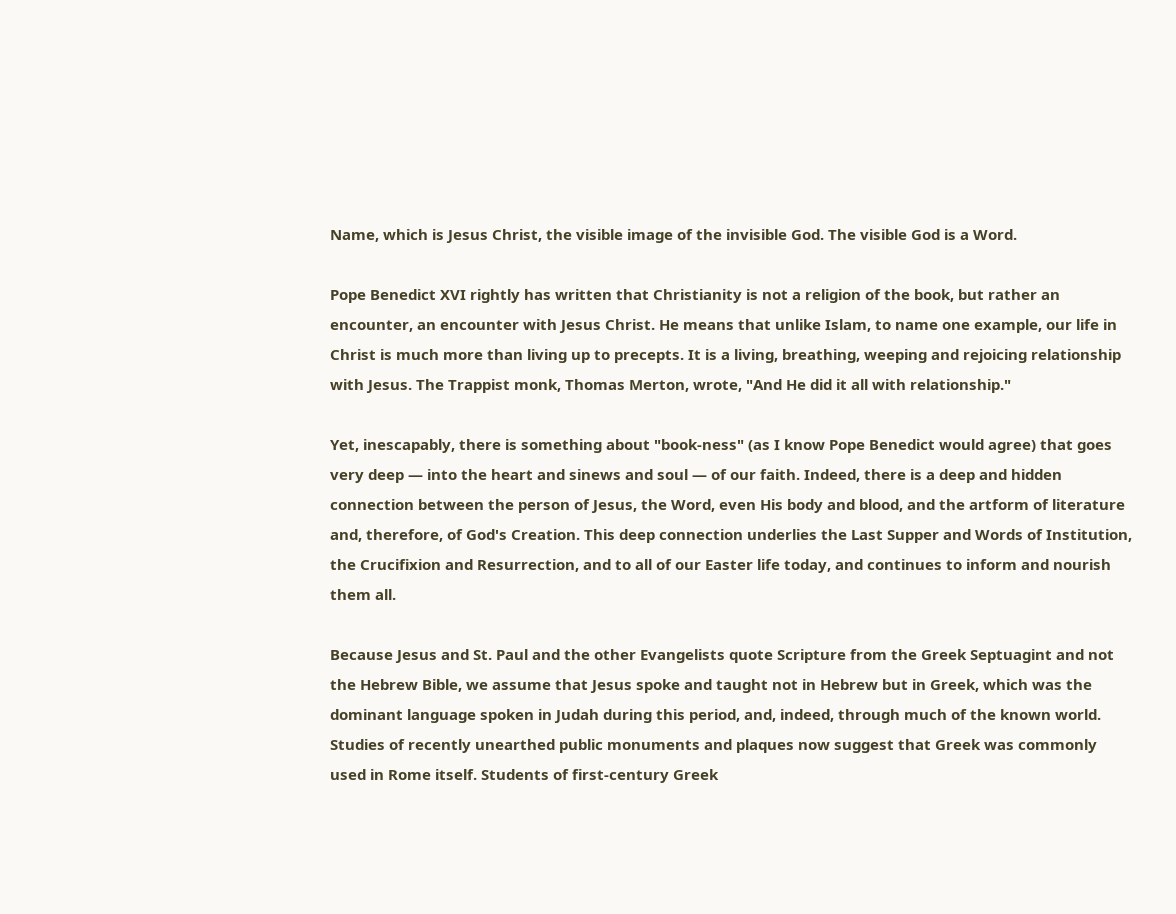Name, which is Jesus Christ, the visible image of the invisible God. The visible God is a Word.

Pope Benedict XVI rightly has written that Christianity is not a religion of the book, but rather an encounter, an encounter with Jesus Christ. He means that unlike Islam, to name one example, our life in Christ is much more than living up to precepts. It is a living, breathing, weeping and rejoicing relationship with Jesus. The Trappist monk, Thomas Merton, wrote, "And He did it all with relationship."

Yet, inescapably, there is something about "book-ness" (as I know Pope Benedict would agree) that goes very deep — into the heart and sinews and soul — of our faith. Indeed, there is a deep and hidden connection between the person of Jesus, the Word, even His body and blood, and the artform of literature and, therefore, of God's Creation. This deep connection underlies the Last Supper and Words of Institution, the Crucifixion and Resurrection, and to all of our Easter life today, and continues to inform and nourish them all.

Because Jesus and St. Paul and the other Evangelists quote Scripture from the Greek Septuagint and not the Hebrew Bible, we assume that Jesus spoke and taught not in Hebrew but in Greek, which was the dominant language spoken in Judah during this period, and, indeed, through much of the known world. Studies of recently unearthed public monuments and plaques now suggest that Greek was commonly used in Rome itself. Students of first-century Greek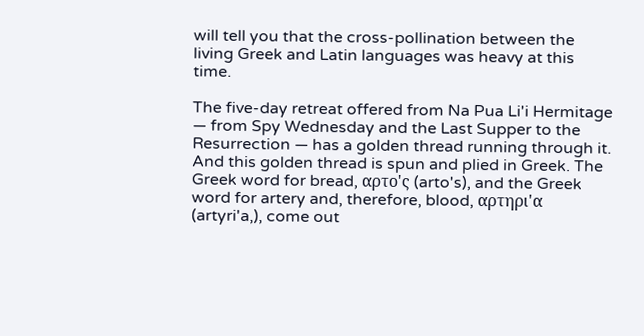will tell you that the cross-pollination between the living Greek and Latin languages was heavy at this time.

The five-day retreat offered from Na Pua Li'i Hermitage — from Spy Wednesday and the Last Supper to the Resurrection — has a golden thread running through it. And this golden thread is spun and plied in Greek. The Greek word for bread, αρτο'ς (arto's), and the Greek word for artery and, therefore, blood, αρτηρι'α (artyri'a,), come out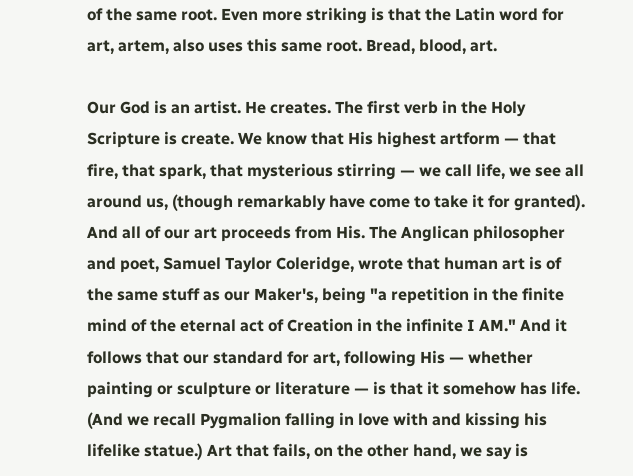of the same root. Even more striking is that the Latin word for art, artem, also uses this same root. Bread, blood, art.

Our God is an artist. He creates. The first verb in the Holy Scripture is create. We know that His highest artform — that fire, that spark, that mysterious stirring — we call life, we see all around us, (though remarkably have come to take it for granted). And all of our art proceeds from His. The Anglican philosopher and poet, Samuel Taylor Coleridge, wrote that human art is of the same stuff as our Maker's, being "a repetition in the finite mind of the eternal act of Creation in the infinite I AM." And it follows that our standard for art, following His — whether painting or sculpture or literature — is that it somehow has life. (And we recall Pygmalion falling in love with and kissing his lifelike statue.) Art that fails, on the other hand, we say is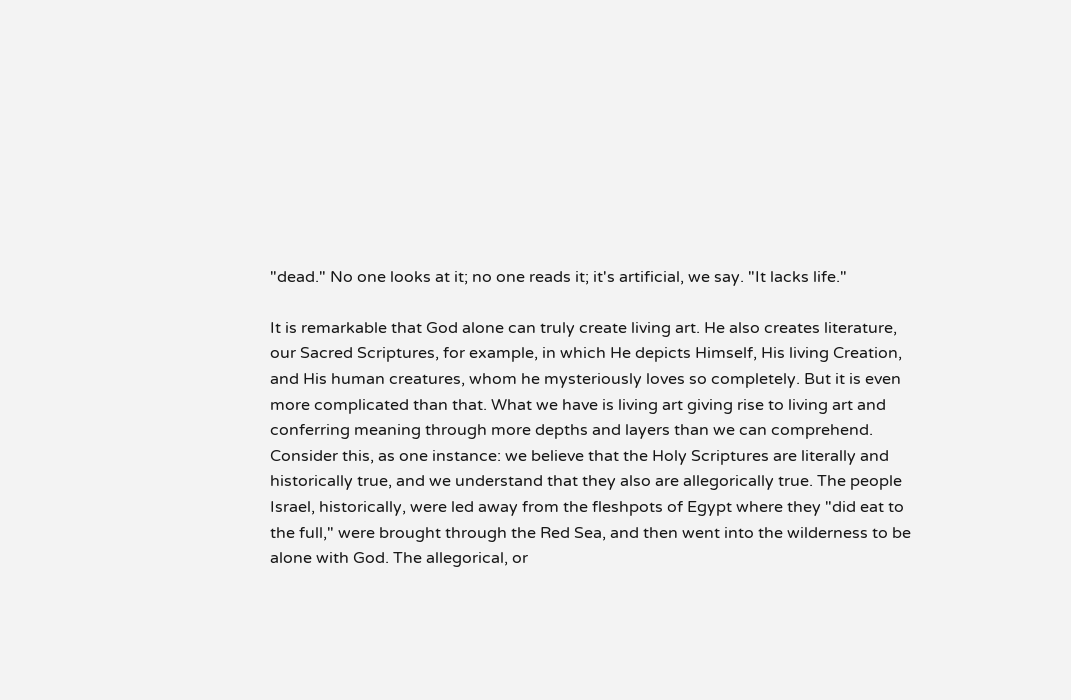"dead." No one looks at it; no one reads it; it's artificial, we say. "It lacks life."

It is remarkable that God alone can truly create living art. He also creates literature, our Sacred Scriptures, for example, in which He depicts Himself, His living Creation, and His human creatures, whom he mysteriously loves so completely. But it is even more complicated than that. What we have is living art giving rise to living art and conferring meaning through more depths and layers than we can comprehend. Consider this, as one instance: we believe that the Holy Scriptures are literally and historically true, and we understand that they also are allegorically true. The people Israel, historically, were led away from the fleshpots of Egypt where they "did eat to the full," were brought through the Red Sea, and then went into the wilderness to be alone with God. The allegorical, or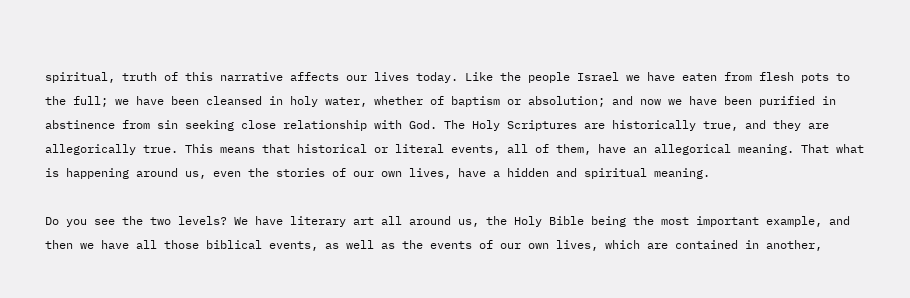spiritual, truth of this narrative affects our lives today. Like the people Israel we have eaten from flesh pots to the full; we have been cleansed in holy water, whether of baptism or absolution; and now we have been purified in abstinence from sin seeking close relationship with God. The Holy Scriptures are historically true, and they are allegorically true. This means that historical or literal events, all of them, have an allegorical meaning. That what is happening around us, even the stories of our own lives, have a hidden and spiritual meaning.

Do you see the two levels? We have literary art all around us, the Holy Bible being the most important example, and then we have all those biblical events, as well as the events of our own lives, which are contained in another,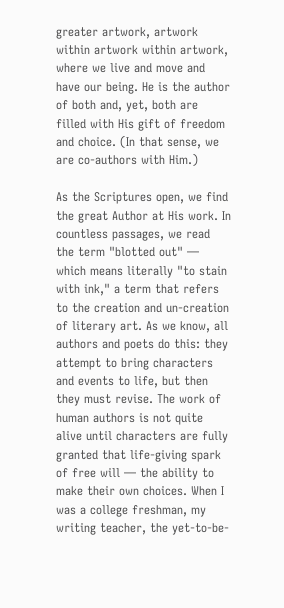greater artwork, artwork within artwork within artwork, where we live and move and have our being. He is the author of both and, yet, both are filled with His gift of freedom and choice. (In that sense, we are co-authors with Him.)

As the Scriptures open, we find the great Author at His work. In countless passages, we read the term "blotted out" — which means literally "to stain with ink," a term that refers to the creation and un-creation of literary art. As we know, all authors and poets do this: they attempt to bring characters and events to life, but then they must revise. The work of human authors is not quite alive until characters are fully granted that life-giving spark of free will — the ability to make their own choices. When I was a college freshman, my writing teacher, the yet-to-be-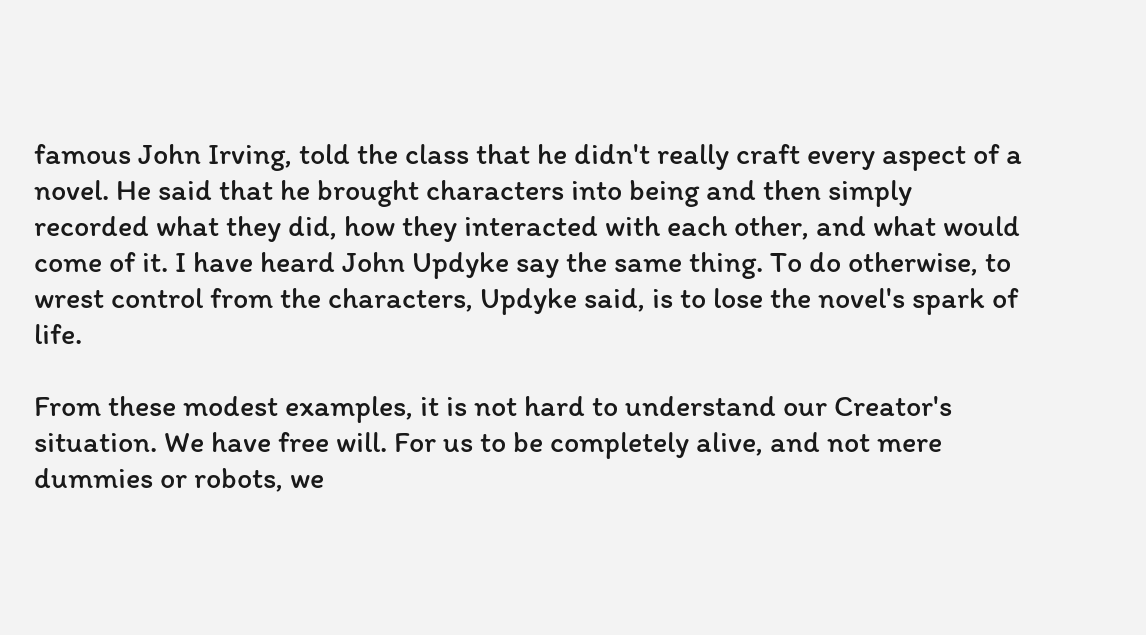famous John Irving, told the class that he didn't really craft every aspect of a novel. He said that he brought characters into being and then simply recorded what they did, how they interacted with each other, and what would come of it. I have heard John Updyke say the same thing. To do otherwise, to wrest control from the characters, Updyke said, is to lose the novel's spark of life.

From these modest examples, it is not hard to understand our Creator's situation. We have free will. For us to be completely alive, and not mere dummies or robots, we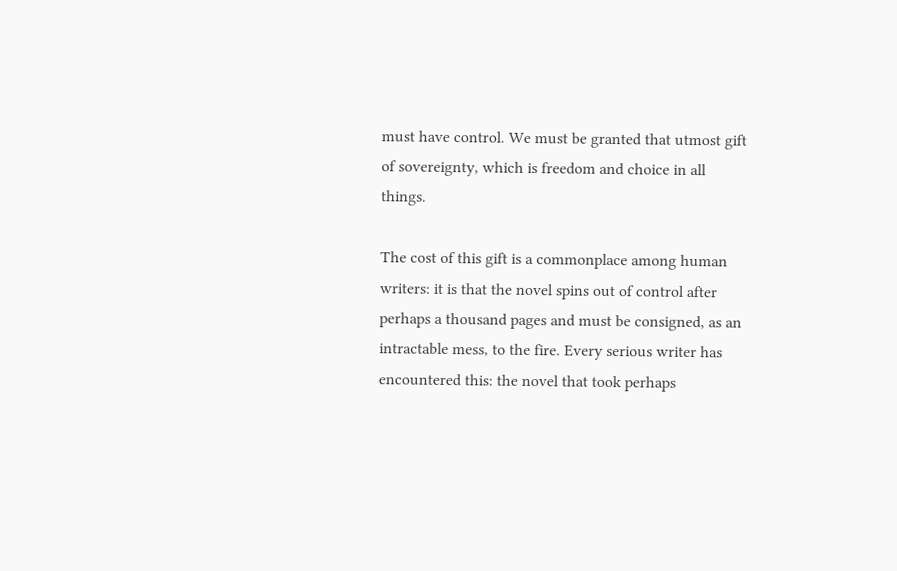must have control. We must be granted that utmost gift of sovereignty, which is freedom and choice in all things.

The cost of this gift is a commonplace among human writers: it is that the novel spins out of control after perhaps a thousand pages and must be consigned, as an intractable mess, to the fire. Every serious writer has encountered this: the novel that took perhaps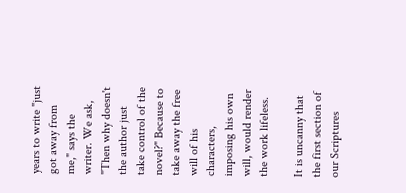years to write "just got away from me," says the writer. We ask, "Then why doesn't the author just take control of the novel?" Because to take away the free will of his characters, imposing his own will, would render the work lifeless.

It is uncanny that the first section of our Scriptures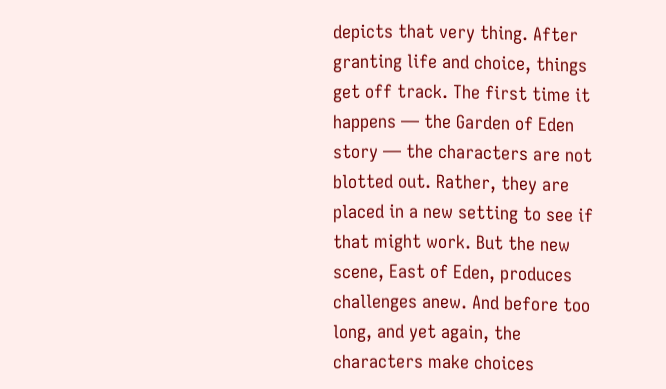depicts that very thing. After granting life and choice, things get off track. The first time it happens — the Garden of Eden story — the characters are not blotted out. Rather, they are placed in a new setting to see if that might work. But the new scene, East of Eden, produces challenges anew. And before too long, and yet again, the characters make choices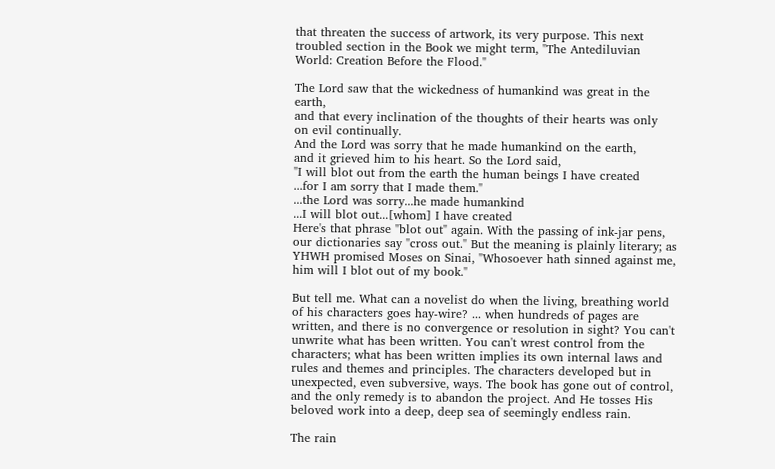that threaten the success of artwork, its very purpose. This next troubled section in the Book we might term, "The Antediluvian World: Creation Before the Flood."

The Lord saw that the wickedness of humankind was great in the earth,
and that every inclination of the thoughts of their hearts was only
on evil continually.
And the Lord was sorry that he made humankind on the earth,
and it grieved him to his heart. So the Lord said,
"I will blot out from the earth the human beings I have created
...for I am sorry that I made them."
...the Lord was sorry...he made humankind
...I will blot out...[whom] I have created
Here's that phrase "blot out" again. With the passing of ink-jar pens, our dictionaries say "cross out." But the meaning is plainly literary; as YHWH promised Moses on Sinai, "Whosoever hath sinned against me, him will I blot out of my book."

But tell me. What can a novelist do when the living, breathing world of his characters goes hay-wire? ... when hundreds of pages are written, and there is no convergence or resolution in sight? You can't unwrite what has been written. You can't wrest control from the characters; what has been written implies its own internal laws and rules and themes and principles. The characters developed but in unexpected, even subversive, ways. The book has gone out of control, and the only remedy is to abandon the project. And He tosses His beloved work into a deep, deep sea of seemingly endless rain.

The rain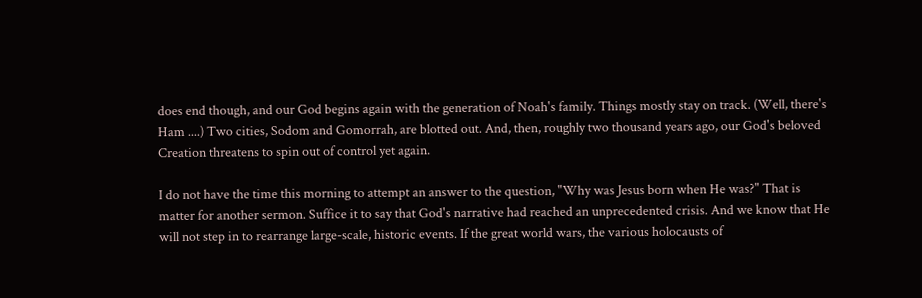does end though, and our God begins again with the generation of Noah's family. Things mostly stay on track. (Well, there's Ham ....) Two cities, Sodom and Gomorrah, are blotted out. And, then, roughly two thousand years ago, our God's beloved Creation threatens to spin out of control yet again.

I do not have the time this morning to attempt an answer to the question, "Why was Jesus born when He was?" That is matter for another sermon. Suffice it to say that God's narrative had reached an unprecedented crisis. And we know that He will not step in to rearrange large-scale, historic events. If the great world wars, the various holocausts of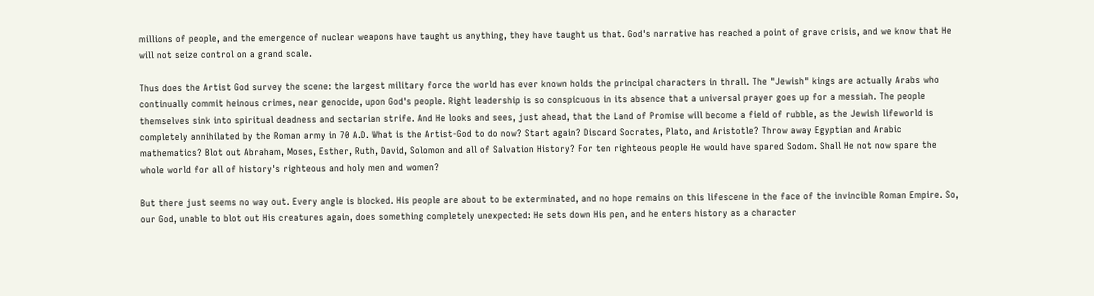millions of people, and the emergence of nuclear weapons have taught us anything, they have taught us that. God's narrative has reached a point of grave crisis, and we know that He will not seize control on a grand scale.

Thus does the Artist God survey the scene: the largest military force the world has ever known holds the principal characters in thrall. The "Jewish" kings are actually Arabs who continually commit heinous crimes, near genocide, upon God's people. Right leadership is so conspicuous in its absence that a universal prayer goes up for a messiah. The people themselves sink into spiritual deadness and sectarian strife. And He looks and sees, just ahead, that the Land of Promise will become a field of rubble, as the Jewish lifeworld is completely annihilated by the Roman army in 70 A.D. What is the Artist-God to do now? Start again? Discard Socrates, Plato, and Aristotle? Throw away Egyptian and Arabic mathematics? Blot out Abraham, Moses, Esther, Ruth, David, Solomon and all of Salvation History? For ten righteous people He would have spared Sodom. Shall He not now spare the whole world for all of history's righteous and holy men and women?

But there just seems no way out. Every angle is blocked. His people are about to be exterminated, and no hope remains on this lifescene in the face of the invincible Roman Empire. So, our God, unable to blot out His creatures again, does something completely unexpected: He sets down His pen, and he enters history as a character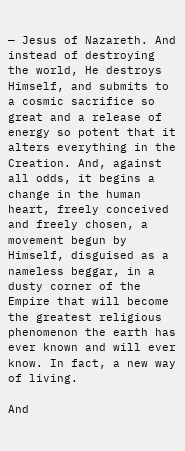— Jesus of Nazareth. And instead of destroying the world, He destroys Himself, and submits to a cosmic sacrifice so great and a release of energy so potent that it alters everything in the Creation. And, against all odds, it begins a change in the human heart, freely conceived and freely chosen, a movement begun by Himself, disguised as a nameless beggar, in a dusty corner of the Empire that will become the greatest religious phenomenon the earth has ever known and will ever know. In fact, a new way of living.

And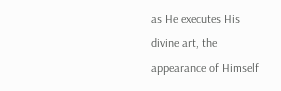as He executes His divine art, the appearance of Himself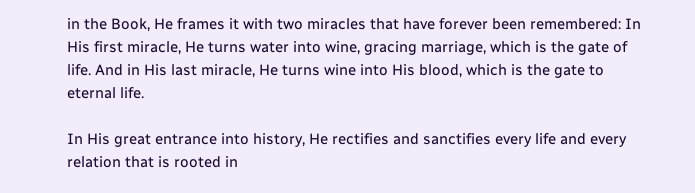in the Book, He frames it with two miracles that have forever been remembered: In His first miracle, He turns water into wine, gracing marriage, which is the gate of life. And in His last miracle, He turns wine into His blood, which is the gate to eternal life.

In His great entrance into history, He rectifies and sanctifies every life and every relation that is rooted in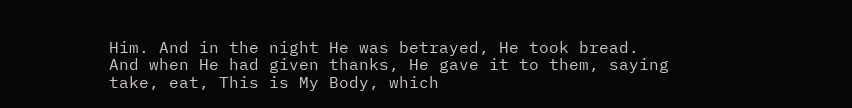Him. And in the night He was betrayed, He took bread. And when He had given thanks, He gave it to them, saying take, eat, This is My Body, which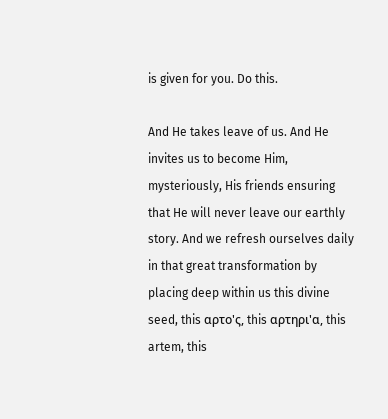is given for you. Do this.

And He takes leave of us. And He invites us to become Him, mysteriously, His friends ensuring that He will never leave our earthly story. And we refresh ourselves daily in that great transformation by placing deep within us this divine seed, this αρτο'ς, this αρτηρι'α, this artem, this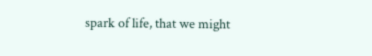spark of life, that we might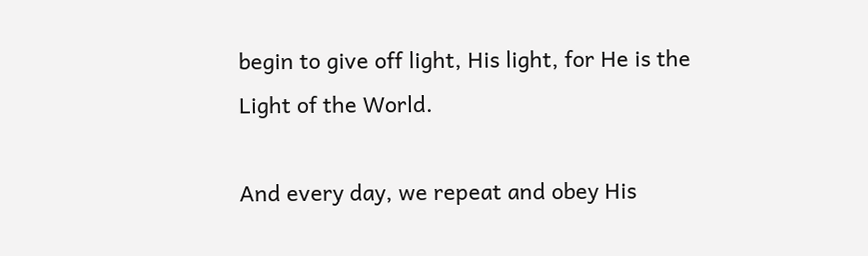begin to give off light, His light, for He is the Light of the World.

And every day, we repeat and obey His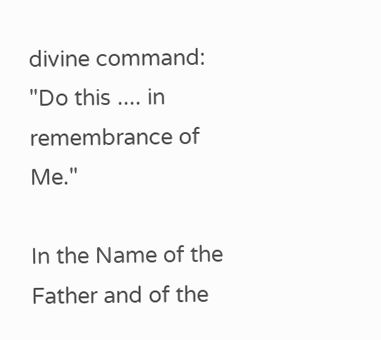divine command: "Do this .... in remembrance of Me."

In the Name of the Father and of the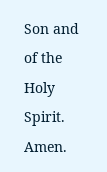Son and of the Holy Spirit. Amen.